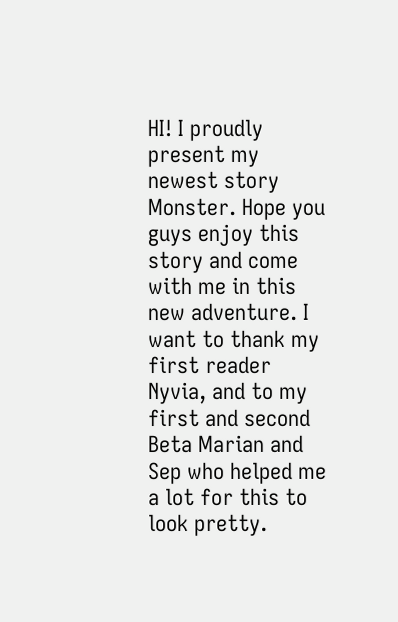HI! I proudly present my newest story Monster. Hope you guys enjoy this story and come with me in this new adventure. I want to thank my first reader Nyvia, and to my first and second Beta Marian and Sep who helped me a lot for this to look pretty.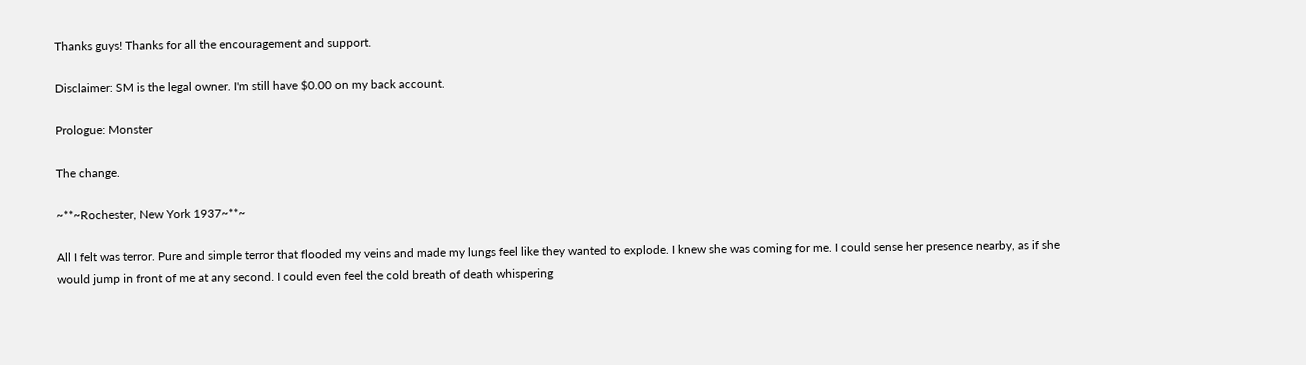Thanks guys! Thanks for all the encouragement and support.

Disclaimer: SM is the legal owner. I'm still have $0.00 on my back account.

Prologue: Monster

The change.

~**~Rochester, New York 1937~**~

All I felt was terror. Pure and simple terror that flooded my veins and made my lungs feel like they wanted to explode. I knew she was coming for me. I could sense her presence nearby, as if she would jump in front of me at any second. I could even feel the cold breath of death whispering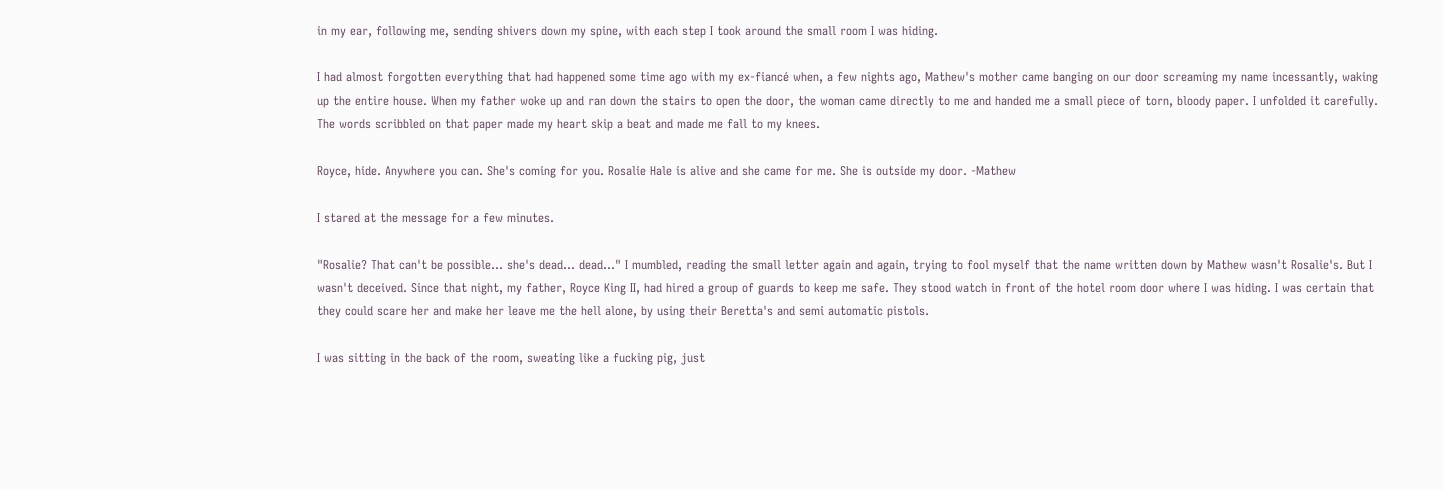in my ear, following me, sending shivers down my spine, with each step I took around the small room I was hiding.

I had almost forgotten everything that had happened some time ago with my ex-fiancé when, a few nights ago, Mathew's mother came banging on our door screaming my name incessantly, waking up the entire house. When my father woke up and ran down the stairs to open the door, the woman came directly to me and handed me a small piece of torn, bloody paper. I unfolded it carefully. The words scribbled on that paper made my heart skip a beat and made me fall to my knees.

Royce, hide. Anywhere you can. She's coming for you. Rosalie Hale is alive and she came for me. She is outside my door. -Mathew

I stared at the message for a few minutes.

"Rosalie? That can't be possible… she's dead… dead…" I mumbled, reading the small letter again and again, trying to fool myself that the name written down by Mathew wasn't Rosalie's. But I wasn't deceived. Since that night, my father, Royce King II, had hired a group of guards to keep me safe. They stood watch in front of the hotel room door where I was hiding. I was certain that they could scare her and make her leave me the hell alone, by using their Beretta's and semi automatic pistols.

I was sitting in the back of the room, sweating like a fucking pig, just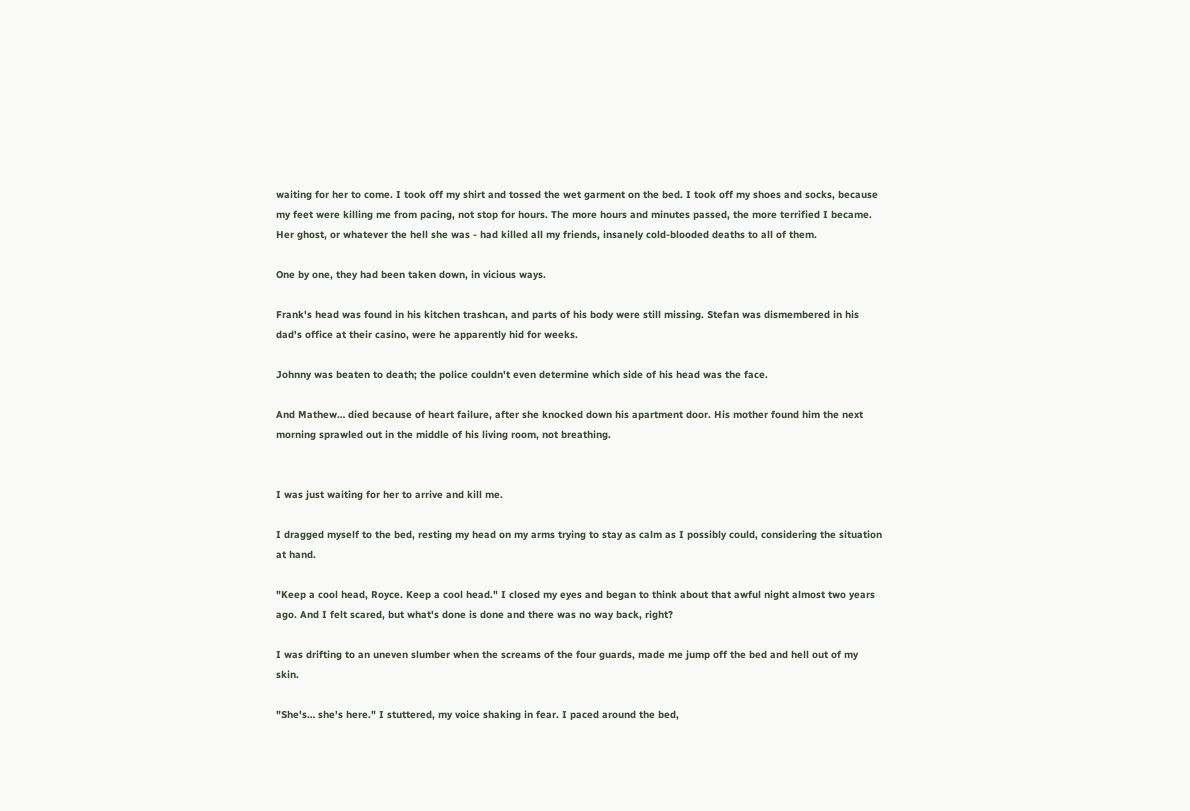waiting for her to come. I took off my shirt and tossed the wet garment on the bed. I took off my shoes and socks, because my feet were killing me from pacing, not stop for hours. The more hours and minutes passed, the more terrified I became. Her ghost, or whatever the hell she was - had killed all my friends, insanely cold-blooded deaths to all of them.

One by one, they had been taken down, in vicious ways.

Frank's head was found in his kitchen trashcan, and parts of his body were still missing. Stefan was dismembered in his dad's office at their casino, were he apparently hid for weeks.

Johnny was beaten to death; the police couldn't even determine which side of his head was the face.

And Mathew… died because of heart failure, after she knocked down his apartment door. His mother found him the next morning sprawled out in the middle of his living room, not breathing.


I was just waiting for her to arrive and kill me.

I dragged myself to the bed, resting my head on my arms trying to stay as calm as I possibly could, considering the situation at hand.

"Keep a cool head, Royce. Keep a cool head." I closed my eyes and began to think about that awful night almost two years ago. And I felt scared, but what's done is done and there was no way back, right?

I was drifting to an uneven slumber when the screams of the four guards, made me jump off the bed and hell out of my skin.

"She's… she's here." I stuttered, my voice shaking in fear. I paced around the bed,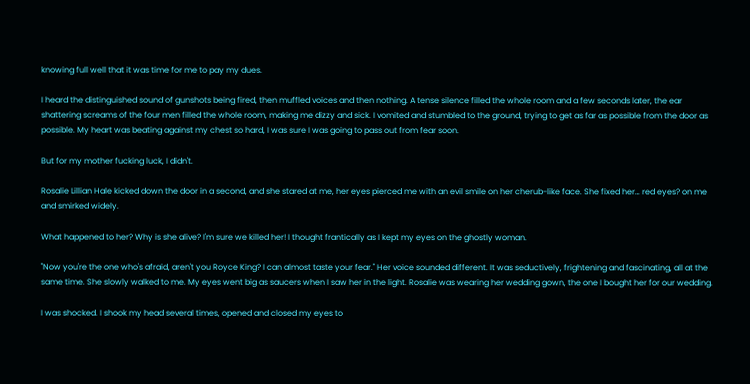knowing full well that it was time for me to pay my dues.

I heard the distinguished sound of gunshots being fired, then muffled voices and then nothing. A tense silence filled the whole room and a few seconds later, the ear shattering screams of the four men filled the whole room, making me dizzy and sick. I vomited and stumbled to the ground, trying to get as far as possible from the door as possible. My heart was beating against my chest so hard, I was sure I was going to pass out from fear soon.

But for my mother fucking luck, I didn't.

Rosalie Lillian Hale kicked down the door in a second, and she stared at me, her eyes pierced me with an evil smile on her cherub-like face. She fixed her… red eyes? on me and smirked widely.

What happened to her? Why is she alive? I'm sure we killed her! I thought frantically as I kept my eyes on the ghostly woman.

"Now you're the one who's afraid, aren't you Royce King? I can almost taste your fear." Her voice sounded different. It was seductively, frightening and fascinating, all at the same time. She slowly walked to me. My eyes went big as saucers when I saw her in the light. Rosalie was wearing her wedding gown, the one I bought her for our wedding.

I was shocked. I shook my head several times, opened and closed my eyes to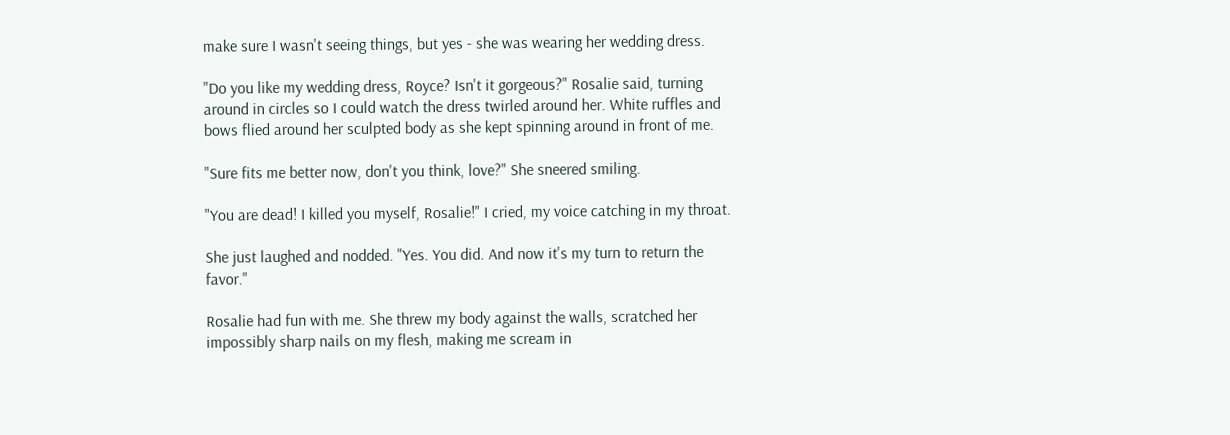make sure I wasn't seeing things, but yes - she was wearing her wedding dress.

"Do you like my wedding dress, Royce? Isn't it gorgeous?" Rosalie said, turning around in circles so I could watch the dress twirled around her. White ruffles and bows flied around her sculpted body as she kept spinning around in front of me.

"Sure fits me better now, don't you think, love?" She sneered smiling.

"You are dead! I killed you myself, Rosalie!" I cried, my voice catching in my throat.

She just laughed and nodded. "Yes. You did. And now it's my turn to return the favor."

Rosalie had fun with me. She threw my body against the walls, scratched her impossibly sharp nails on my flesh, making me scream in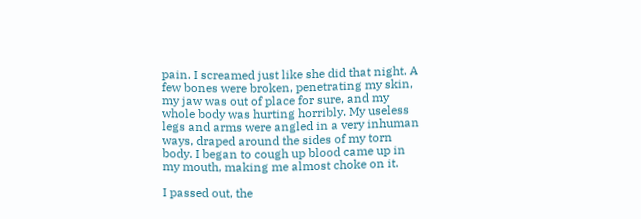pain. I screamed just like she did that night. A few bones were broken, penetrating my skin, my jaw was out of place for sure, and my whole body was hurting horribly. My useless legs and arms were angled in a very inhuman ways, draped around the sides of my torn body. I began to cough up blood came up in my mouth, making me almost choke on it.

I passed out, the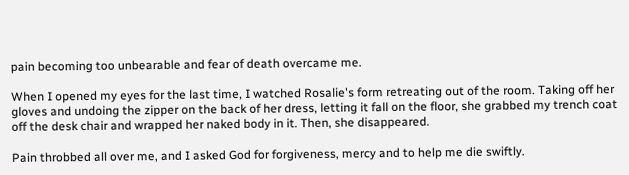pain becoming too unbearable and fear of death overcame me.

When I opened my eyes for the last time, I watched Rosalie's form retreating out of the room. Taking off her gloves and undoing the zipper on the back of her dress, letting it fall on the floor, she grabbed my trench coat off the desk chair and wrapped her naked body in it. Then, she disappeared.

Pain throbbed all over me, and I asked God for forgiveness, mercy and to help me die swiftly.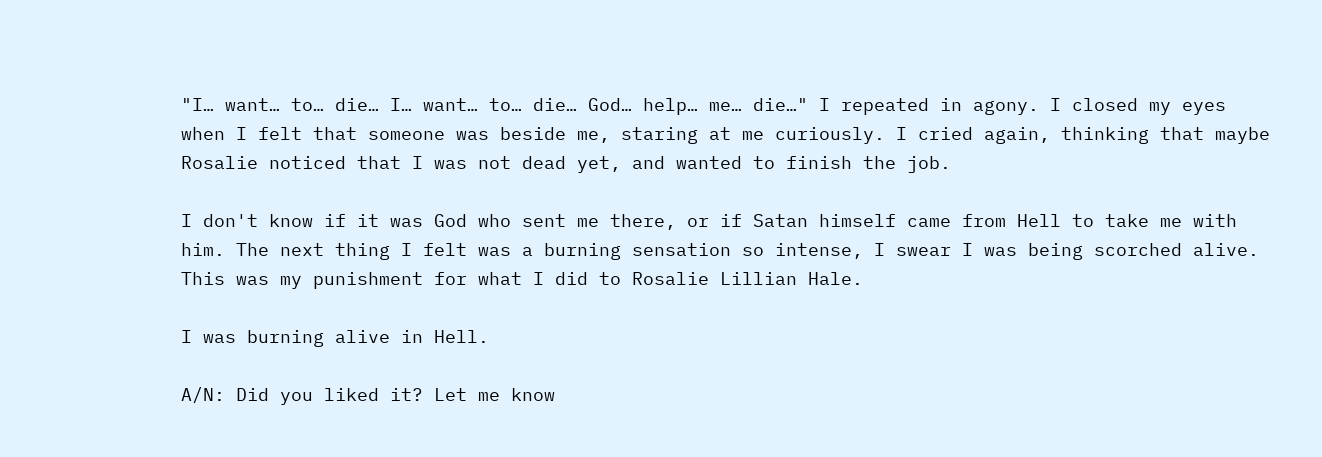"I… want… to… die… I… want… to… die… God… help… me… die…" I repeated in agony. I closed my eyes when I felt that someone was beside me, staring at me curiously. I cried again, thinking that maybe Rosalie noticed that I was not dead yet, and wanted to finish the job.

I don't know if it was God who sent me there, or if Satan himself came from Hell to take me with him. The next thing I felt was a burning sensation so intense, I swear I was being scorched alive. This was my punishment for what I did to Rosalie Lillian Hale.

I was burning alive in Hell.

A/N: Did you liked it? Let me know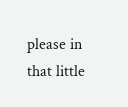please in that little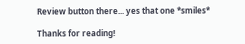Review button there... yes that one *smiles*

Thanks for reading!